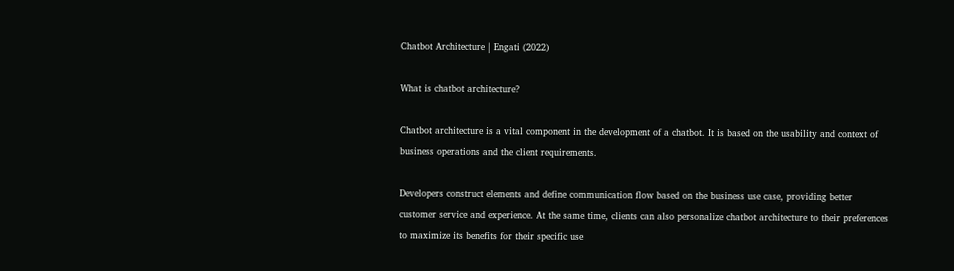Chatbot Architecture | Engati (2022)

What is chatbot architecture?

Chatbot architecture is a vital component in the development of a chatbot. It is based on the usability and context of business operations and the client requirements.

Developers construct elements and define communication flow based on the business use case, providing better customer service and experience. At the same time, clients can also personalize chatbot architecture to their preferences to maximize its benefits for their specific use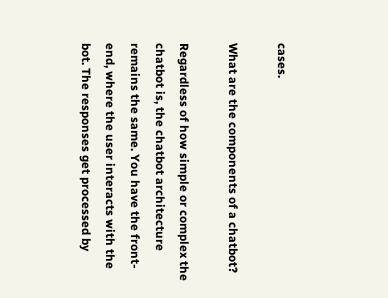cases.

What are the components of a chatbot?

Regardless of how simple or complex the chatbot is, the chatbot architecture remains the same. You have the front-end, where the user interacts with the bot. The responses get processed by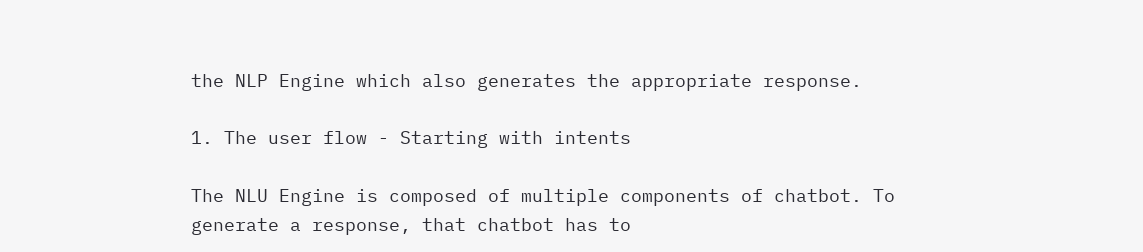the NLP Engine which also generates the appropriate response.

1. The user flow - Starting with intents

The NLU Engine is composed of multiple components of chatbot. To generate a response, that chatbot has to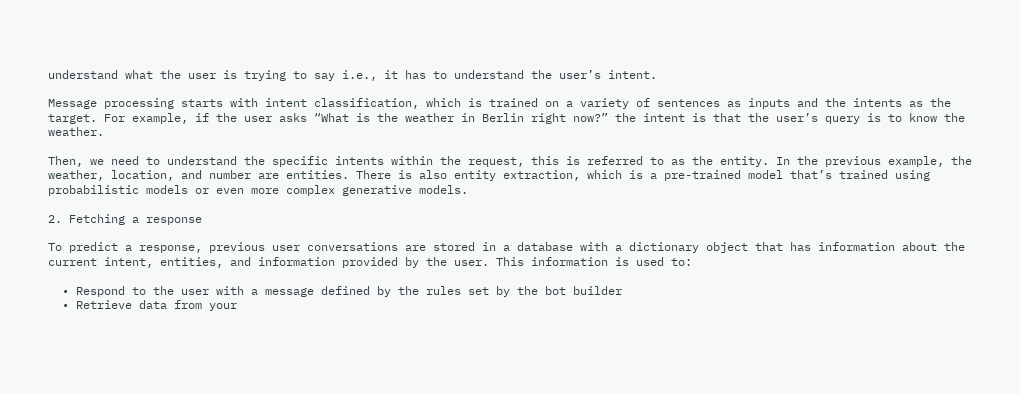understand what the user is trying to say i.e., it has to understand the user’s intent.

Message processing starts with intent classification, which is trained on a variety of sentences as inputs and the intents as the target. For example, if the user asks “What is the weather in Berlin right now?” the intent is that the user’s query is to know the weather.

Then, we need to understand the specific intents within the request, this is referred to as the entity. In the previous example, the weather, location, and number are entities. There is also entity extraction, which is a pre-trained model that’s trained using probabilistic models or even more complex generative models.

2. Fetching a response

To predict a response, previous user conversations are stored in a database with a dictionary object that has information about the current intent, entities, and information provided by the user. This information is used to:

  • Respond to the user with a message defined by the rules set by the bot builder
  • Retrieve data from your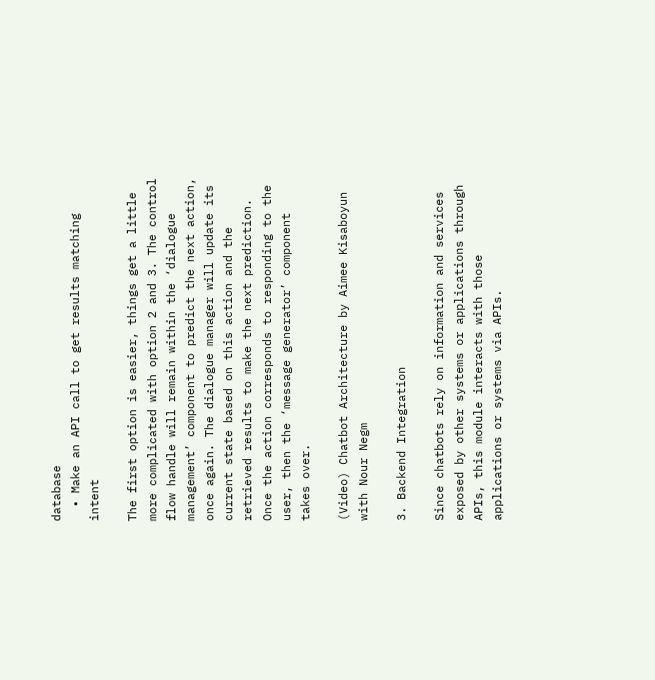database
  • Make an API call to get results matching intent

The first option is easier, things get a little more complicated with option 2 and 3. The control flow handle will remain within the ‘dialogue management’ component to predict the next action, once again. The dialogue manager will update its current state based on this action and the retrieved results to make the next prediction. Once the action corresponds to responding to the user, then the ‘message generator’ component takes over.

(Video) Chatbot Architecture by Aimee Kisaboyun with Nour Negm

3. Backend Integration

Since chatbots rely on information and services exposed by other systems or applications through APIs, this module interacts with those applications or systems via APIs.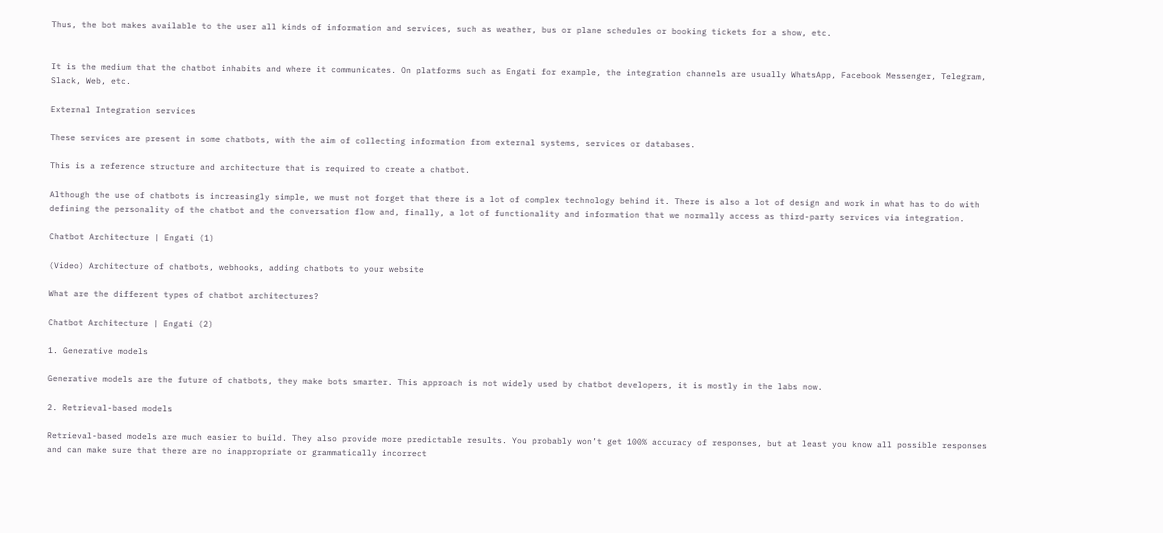Thus, the bot makes available to the user all kinds of information and services, such as weather, bus or plane schedules or booking tickets for a show, etc.


It is the medium that the chatbot inhabits and where it communicates. On platforms such as Engati for example, the integration channels are usually WhatsApp, Facebook Messenger, Telegram, Slack, Web, etc.

External Integration services

These services are present in some chatbots, with the aim of collecting information from external systems, services or databases.

This is a reference structure and architecture that is required to create a chatbot.

Although the use of chatbots is increasingly simple, we must not forget that there is a lot of complex technology behind it. There is also a lot of design and work in what has to do with defining the personality of the chatbot and the conversation flow and, finally, a lot of functionality and information that we normally access as third-party services via integration.

Chatbot Architecture | Engati (1)

(Video) Architecture of chatbots, webhooks, adding chatbots to your website

What are the different types of chatbot architectures?

Chatbot Architecture | Engati (2)

1. Generative models

Generative models are the future of chatbots, they make bots smarter. This approach is not widely used by chatbot developers, it is mostly in the labs now.

2. Retrieval-based models

Retrieval-based models are much easier to build. They also provide more predictable results. You probably won’t get 100% accuracy of responses, but at least you know all possible responses and can make sure that there are no inappropriate or grammatically incorrect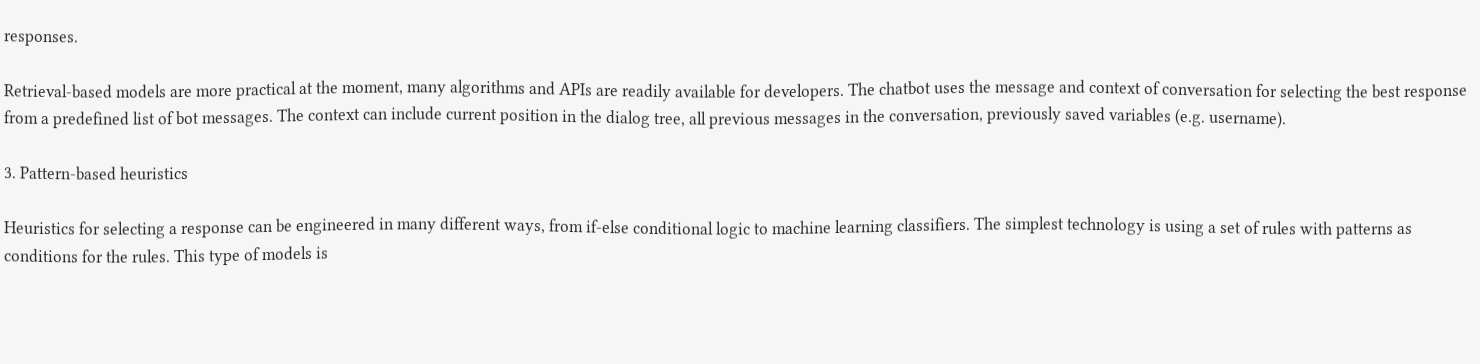responses.

Retrieval-based models are more practical at the moment, many algorithms and APIs are readily available for developers. The chatbot uses the message and context of conversation for selecting the best response from a predefined list of bot messages. The context can include current position in the dialog tree, all previous messages in the conversation, previously saved variables (e.g. username).

3. Pattern-based heuristics

Heuristics for selecting a response can be engineered in many different ways, from if-else conditional logic to machine learning classifiers. The simplest technology is using a set of rules with patterns as conditions for the rules. This type of models is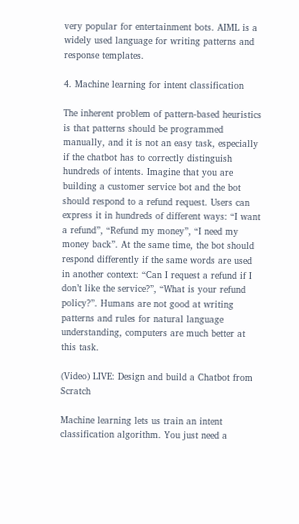very popular for entertainment bots. AIML is a widely used language for writing patterns and response templates.

4. Machine learning for intent classification

The inherent problem of pattern-based heuristics is that patterns should be programmed manually, and it is not an easy task, especially if the chatbot has to correctly distinguish hundreds of intents. Imagine that you are building a customer service bot and the bot should respond to a refund request. Users can express it in hundreds of different ways: “I want a refund”, “Refund my money”, “I need my money back”. At the same time, the bot should respond differently if the same words are used in another context: “Can I request a refund if I don’t like the service?”, “What is your refund policy?”. Humans are not good at writing patterns and rules for natural language understanding, computers are much better at this task.

(Video) LIVE: Design and build a Chatbot from Scratch

Machine learning lets us train an intent classification algorithm. You just need a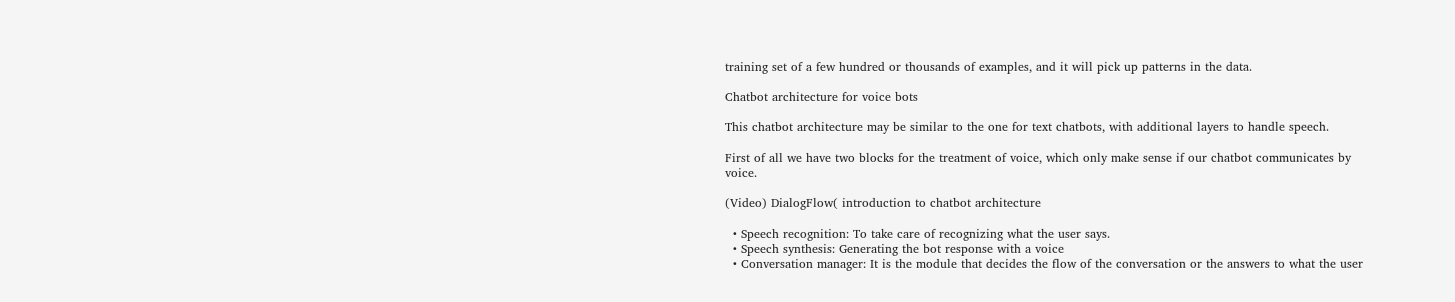training set of a few hundred or thousands of examples, and it will pick up patterns in the data.

Chatbot architecture for voice bots

This chatbot architecture may be similar to the one for text chatbots, with additional layers to handle speech.

First of all we have two blocks for the treatment of voice, which only make sense if our chatbot communicates by voice.

(Video) DialogFlow( introduction to chatbot architecture

  • Speech recognition: To take care of recognizing what the user says.
  • Speech synthesis: Generating the bot response with a voice
  • Conversation manager: It is the module that decides the flow of the conversation or the answers to what the user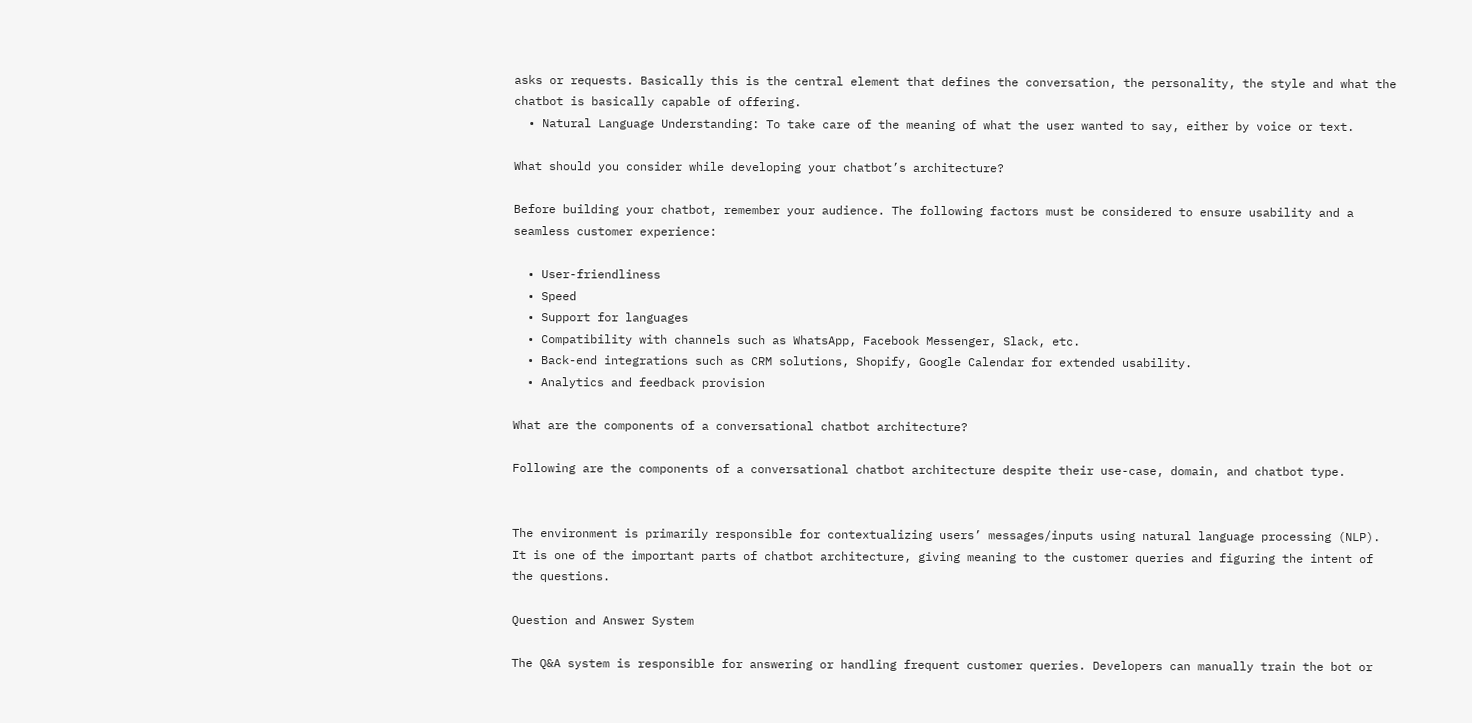asks or requests. Basically this is the central element that defines the conversation, the personality, the style and what the chatbot is basically capable of offering.
  • Natural Language Understanding: To take care of the meaning of what the user wanted to say, either by voice or text.

What should you consider while developing your chatbot’s architecture?

Before building your chatbot, remember your audience. The following factors must be considered to ensure usability and a seamless customer experience:

  • User-friendliness
  • Speed
  • Support for languages
  • Compatibility with channels such as WhatsApp, Facebook Messenger, Slack, etc.
  • Back-end integrations such as CRM solutions, Shopify, Google Calendar for extended usability.
  • Analytics and feedback provision

What are the components of a conversational chatbot architecture?

Following are the components of a conversational chatbot architecture despite their use-case, domain, and chatbot type.


The environment is primarily responsible for contextualizing users’ messages/inputs using natural language processing (NLP). It is one of the important parts of chatbot architecture, giving meaning to the customer queries and figuring the intent of the questions.

Question and Answer System

The Q&A system is responsible for answering or handling frequent customer queries. Developers can manually train the bot or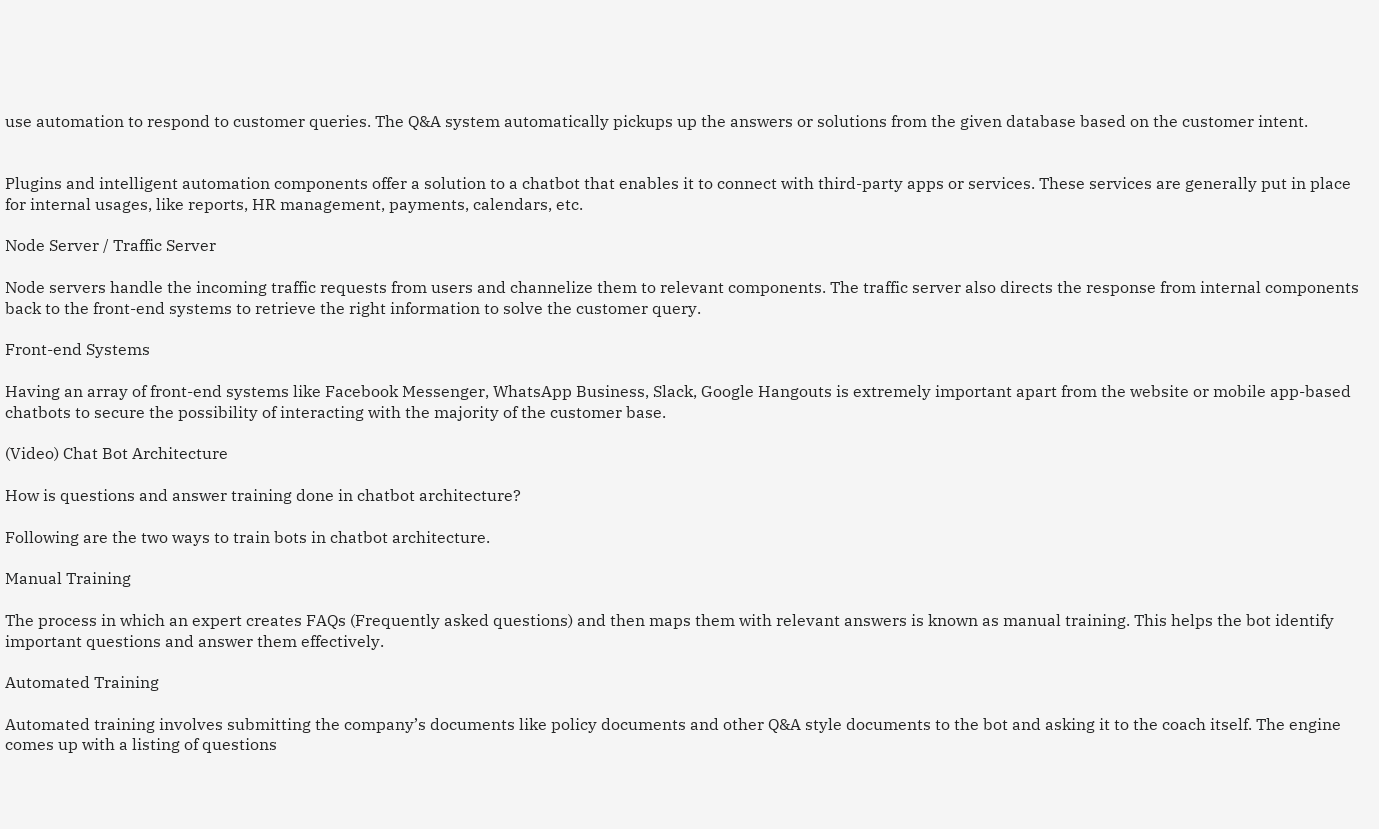use automation to respond to customer queries. The Q&A system automatically pickups up the answers or solutions from the given database based on the customer intent.


Plugins and intelligent automation components offer a solution to a chatbot that enables it to connect with third-party apps or services. These services are generally put in place for internal usages, like reports, HR management, payments, calendars, etc.

Node Server / Traffic Server

Node servers handle the incoming traffic requests from users and channelize them to relevant components. The traffic server also directs the response from internal components back to the front-end systems to retrieve the right information to solve the customer query.

Front-end Systems

Having an array of front-end systems like Facebook Messenger, WhatsApp Business, Slack, Google Hangouts is extremely important apart from the website or mobile app-based chatbots to secure the possibility of interacting with the majority of the customer base.

(Video) Chat Bot Architecture

How is questions and answer training done in chatbot architecture?

Following are the two ways to train bots in chatbot architecture.

Manual Training

The process in which an expert creates FAQs (Frequently asked questions) and then maps them with relevant answers is known as manual training. This helps the bot identify important questions and answer them effectively.

Automated Training

Automated training involves submitting the company’s documents like policy documents and other Q&A style documents to the bot and asking it to the coach itself. The engine comes up with a listing of questions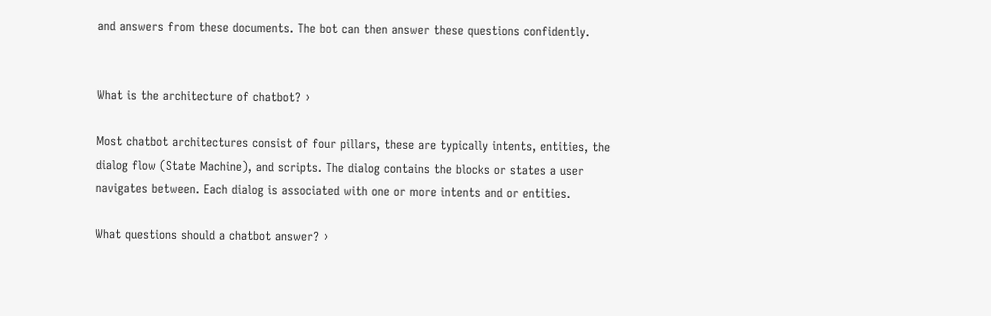and answers from these documents. The bot can then answer these questions confidently.


What is the architecture of chatbot? ›

Most chatbot architectures consist of four pillars, these are typically intents, entities, the dialog flow (State Machine), and scripts. The dialog contains the blocks or states a user navigates between. Each dialog is associated with one or more intents and or entities.

What questions should a chatbot answer? ›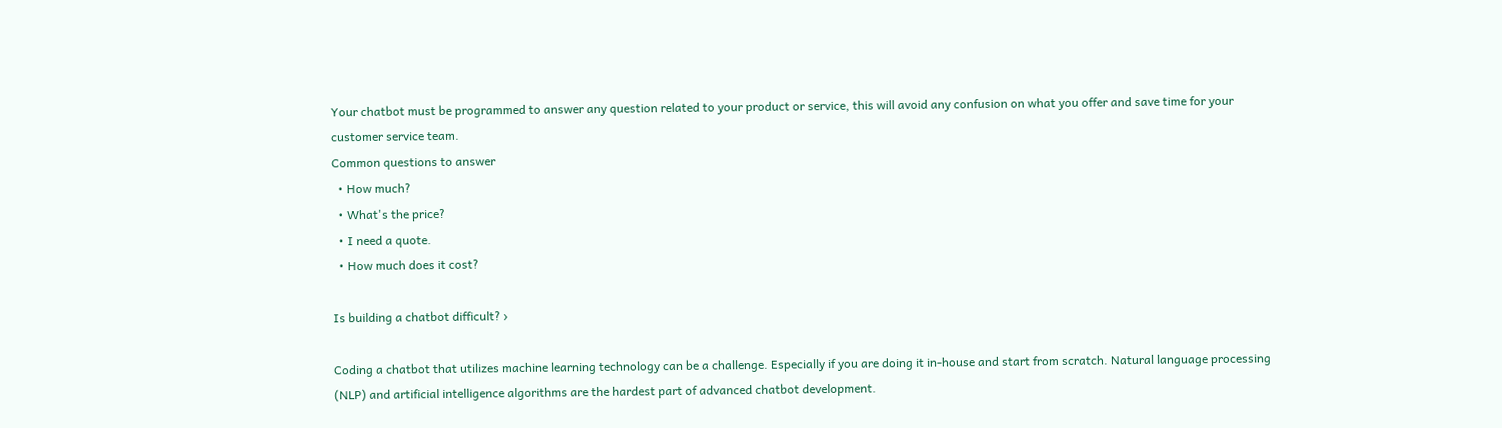Your chatbot must be programmed to answer any question related to your product or service, this will avoid any confusion on what you offer and save time for your customer service team.
Common questions to answer
  • How much?
  • What's the price?
  • I need a quote.
  • How much does it cost?

Is building a chatbot difficult? ›

Coding a chatbot that utilizes machine learning technology can be a challenge. Especially if you are doing it in-house and start from scratch. Natural language processing (NLP) and artificial intelligence algorithms are the hardest part of advanced chatbot development.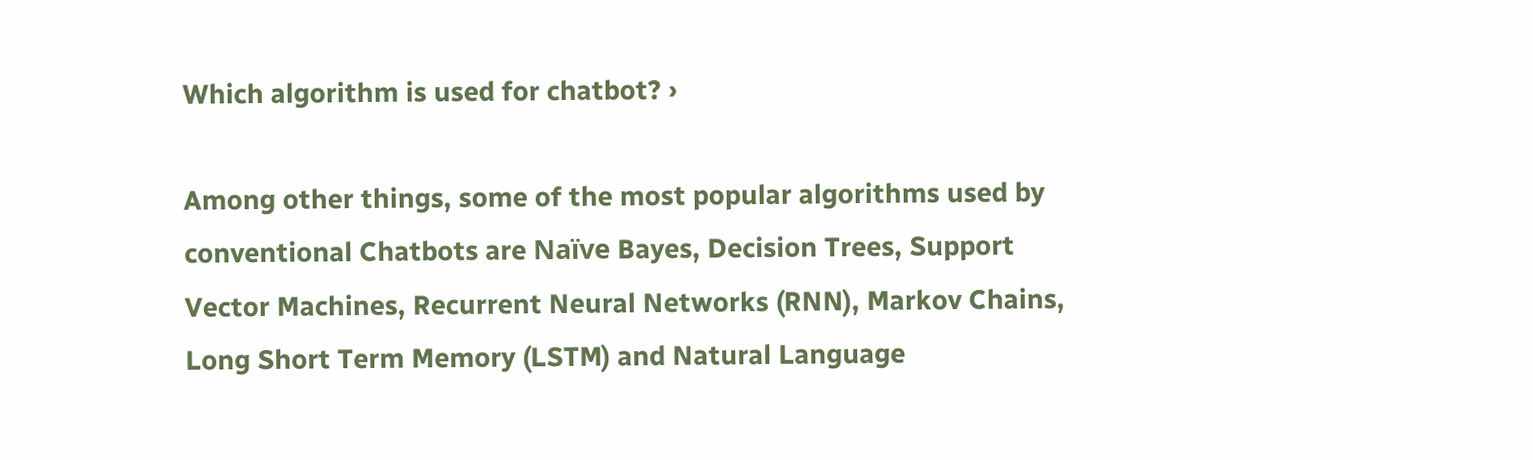Which algorithm is used for chatbot? ›

Among other things, some of the most popular algorithms used by conventional Chatbots are Naïve Bayes, Decision Trees, Support Vector Machines, Recurrent Neural Networks (RNN), Markov Chains, Long Short Term Memory (LSTM) and Natural Language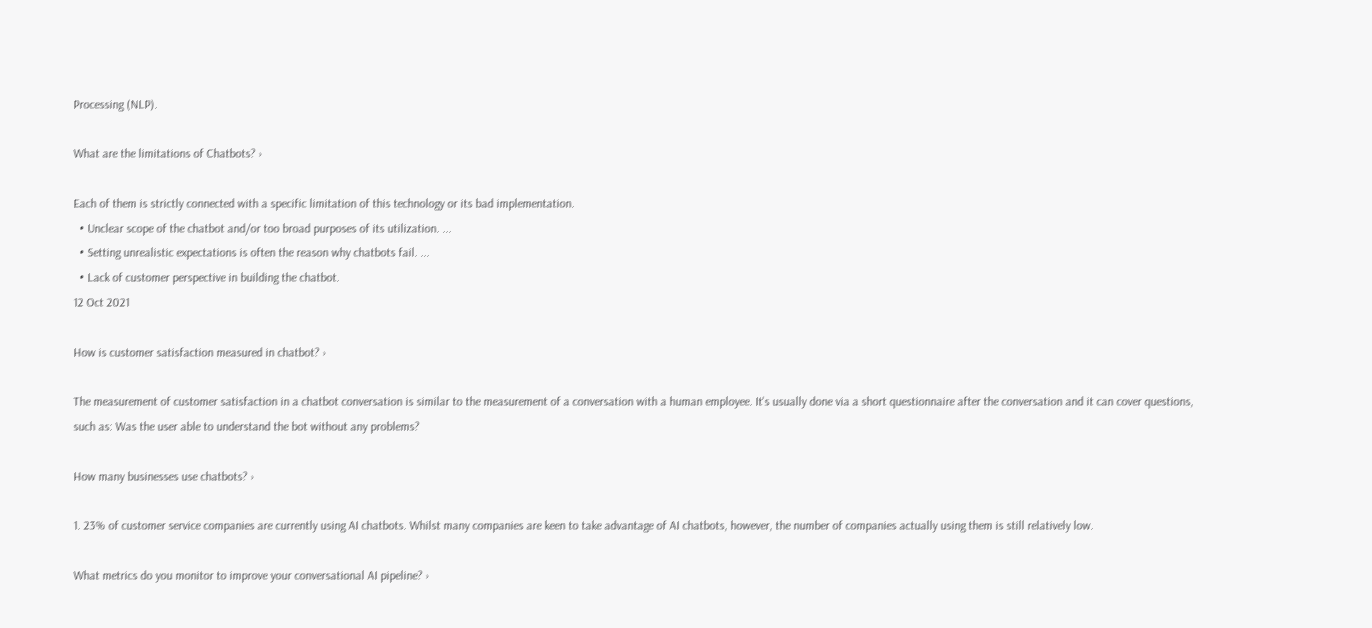Processing (NLP).

What are the limitations of Chatbots? ›

Each of them is strictly connected with a specific limitation of this technology or its bad implementation.
  • Unclear scope of the chatbot and/or too broad purposes of its utilization. ...
  • Setting unrealistic expectations is often the reason why chatbots fail. ...
  • Lack of customer perspective in building the chatbot.
12 Oct 2021

How is customer satisfaction measured in chatbot? ›

The measurement of customer satisfaction in a chatbot conversation is similar to the measurement of a conversation with a human employee. It's usually done via a short questionnaire after the conversation and it can cover questions, such as: Was the user able to understand the bot without any problems?

How many businesses use chatbots? ›

1. 23% of customer service companies are currently using AI chatbots. Whilst many companies are keen to take advantage of AI chatbots, however, the number of companies actually using them is still relatively low.

What metrics do you monitor to improve your conversational AI pipeline? ›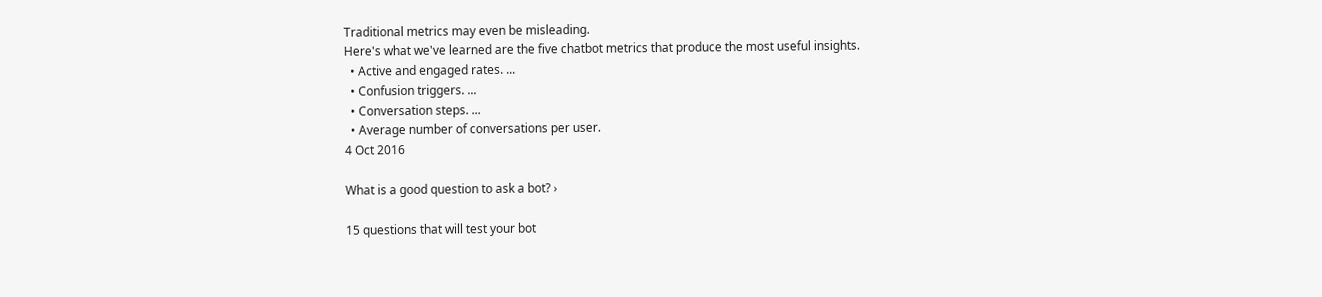Traditional metrics may even be misleading.
Here's what we've learned are the five chatbot metrics that produce the most useful insights.
  • Active and engaged rates. ...
  • Confusion triggers. ...
  • Conversation steps. ...
  • Average number of conversations per user.
4 Oct 2016

What is a good question to ask a bot? ›

15 questions that will test your bot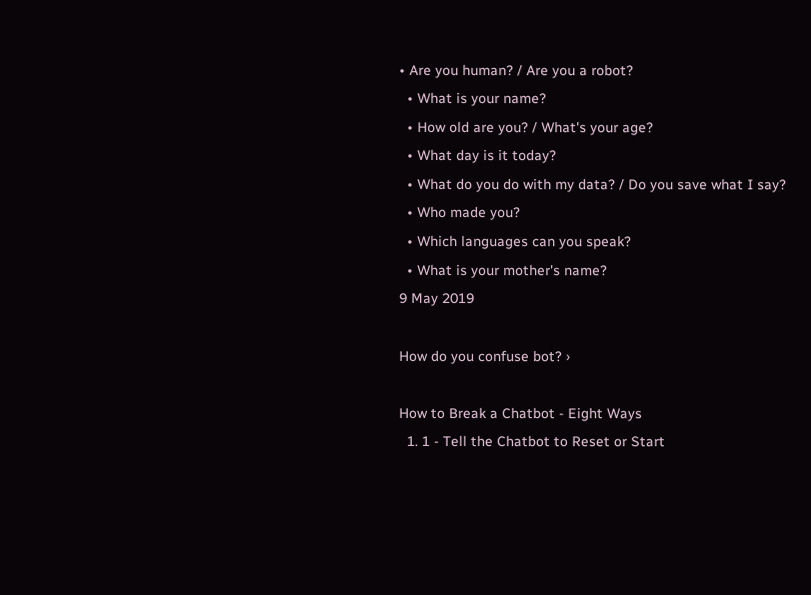• Are you human? / Are you a robot?
  • What is your name?
  • How old are you? / What's your age?
  • What day is it today?
  • What do you do with my data? / Do you save what I say?
  • Who made you?
  • Which languages can you speak?
  • What is your mother's name?
9 May 2019

How do you confuse bot? ›

How to Break a Chatbot - Eight Ways
  1. 1 - Tell the Chatbot to Reset or Start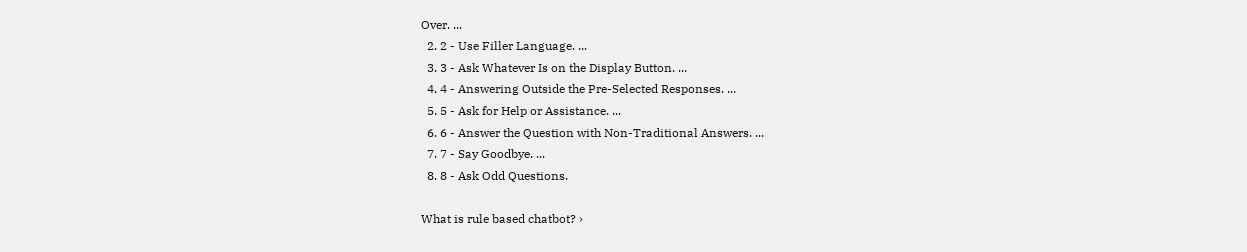Over. ...
  2. 2 - Use Filler Language. ...
  3. 3 - Ask Whatever Is on the Display Button. ...
  4. 4 - Answering Outside the Pre-Selected Responses. ...
  5. 5 - Ask for Help or Assistance. ...
  6. 6 - Answer the Question with Non-Traditional Answers. ...
  7. 7 - Say Goodbye. ...
  8. 8 - Ask Odd Questions.

What is rule based chatbot? ›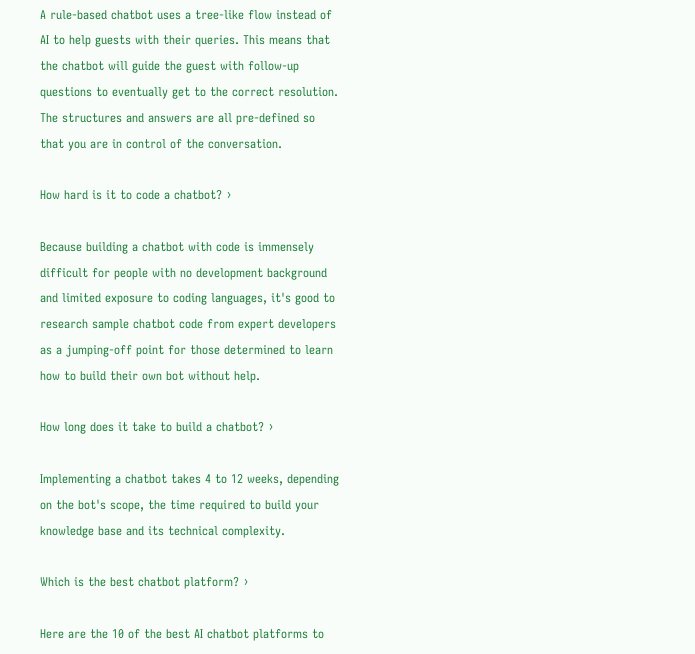A rule-based chatbot uses a tree-like flow instead of AI to help guests with their queries. This means that the chatbot will guide the guest with follow-up questions to eventually get to the correct resolution. The structures and answers are all pre-defined so that you are in control of the conversation.

How hard is it to code a chatbot? ›

Because building a chatbot with code is immensely difficult for people with no development background and limited exposure to coding languages, it's good to research sample chatbot code from expert developers as a jumping-off point for those determined to learn how to build their own bot without help.

How long does it take to build a chatbot? ›

Implementing a chatbot takes 4 to 12 weeks, depending on the bot's scope, the time required to build your knowledge base and its technical complexity.

Which is the best chatbot platform? ›

Here are the 10 of the best AI chatbot platforms to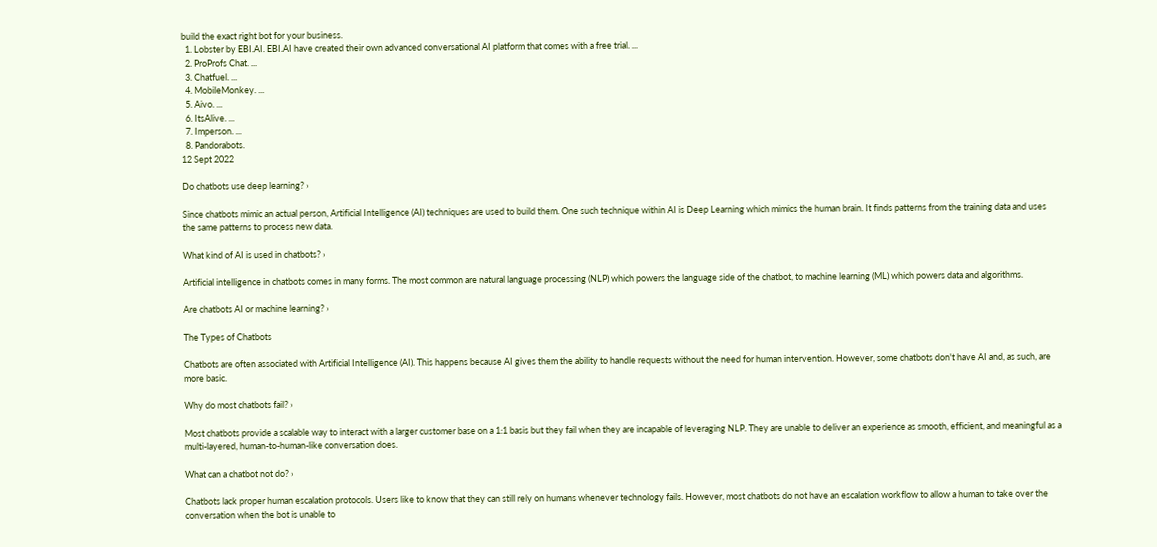build the exact right bot for your business.
  1. Lobster by EBI.AI. EBI.AI have created their own advanced conversational AI platform that comes with a free trial. ...
  2. ProProfs Chat. ...
  3. Chatfuel. ...
  4. MobileMonkey. ...
  5. Aivo. ...
  6. ItsAlive. ...
  7. Imperson. ...
  8. Pandorabots.
12 Sept 2022

Do chatbots use deep learning? ›

Since chatbots mimic an actual person, Artificial Intelligence (AI) techniques are used to build them. One such technique within AI is Deep Learning which mimics the human brain. It finds patterns from the training data and uses the same patterns to process new data.

What kind of AI is used in chatbots? ›

Artificial intelligence in chatbots comes in many forms. The most common are natural language processing (NLP) which powers the language side of the chatbot, to machine learning (ML) which powers data and algorithms.

Are chatbots AI or machine learning? ›

The Types of Chatbots

Chatbots are often associated with Artificial Intelligence (AI). This happens because AI gives them the ability to handle requests without the need for human intervention. However, some chatbots don't have AI and, as such, are more basic.

Why do most chatbots fail? ›

Most chatbots provide a scalable way to interact with a larger customer base on a 1:1 basis but they fail when they are incapable of leveraging NLP. They are unable to deliver an experience as smooth, efficient, and meaningful as a multi-layered, human-to-human-like conversation does.

What can a chatbot not do? ›

Chatbots lack proper human escalation protocols. Users like to know that they can still rely on humans whenever technology fails. However, most chatbots do not have an escalation workflow to allow a human to take over the conversation when the bot is unable to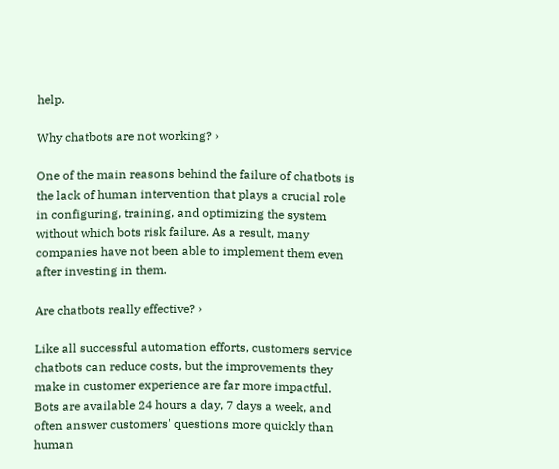help.

Why chatbots are not working? ›

One of the main reasons behind the failure of chatbots is the lack of human intervention that plays a crucial role in configuring, training, and optimizing the system without which bots risk failure. As a result, many companies have not been able to implement them even after investing in them.

Are chatbots really effective? ›

Like all successful automation efforts, customers service chatbots can reduce costs, but the improvements they make in customer experience are far more impactful. Bots are available 24 hours a day, 7 days a week, and often answer customers' questions more quickly than human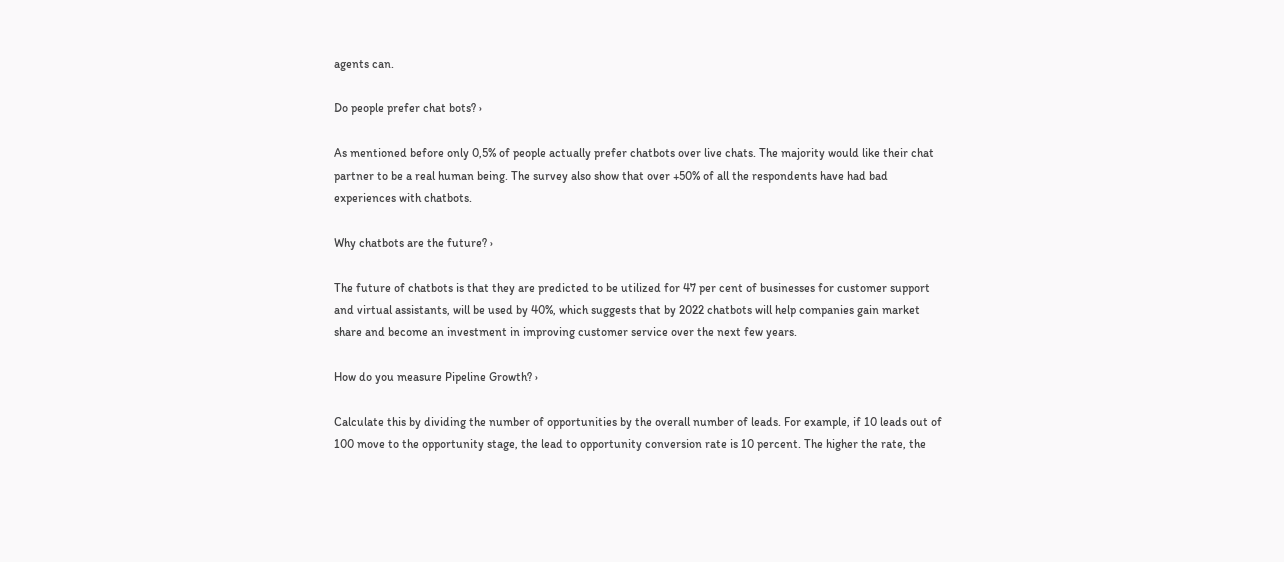agents can.

Do people prefer chat bots? ›

As mentioned before only 0,5% of people actually prefer chatbots over live chats. The majority would like their chat partner to be a real human being. The survey also show that over +50% of all the respondents have had bad experiences with chatbots.

Why chatbots are the future? ›

The future of chatbots is that they are predicted to be utilized for 47 per cent of businesses for customer support and virtual assistants, will be used by 40%, which suggests that by 2022 chatbots will help companies gain market share and become an investment in improving customer service over the next few years.

How do you measure Pipeline Growth? ›

Calculate this by dividing the number of opportunities by the overall number of leads. For example, if 10 leads out of 100 move to the opportunity stage, the lead to opportunity conversion rate is 10 percent. The higher the rate, the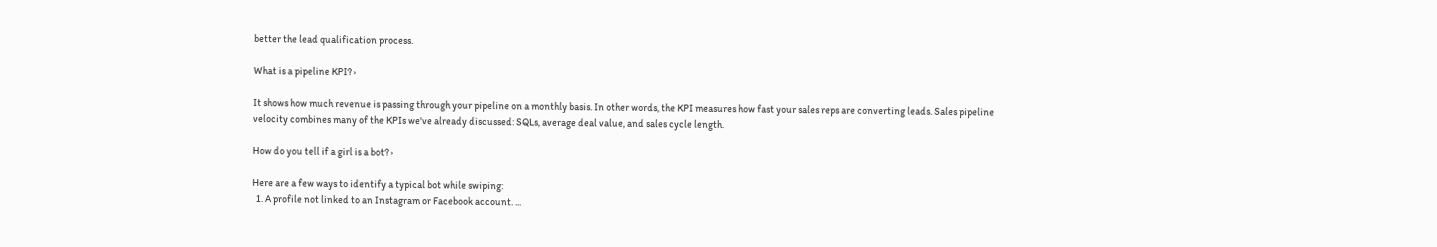better the lead qualification process.

What is a pipeline KPI? ›

It shows how much revenue is passing through your pipeline on a monthly basis. In other words, the KPI measures how fast your sales reps are converting leads. Sales pipeline velocity combines many of the KPIs we've already discussed: SQLs, average deal value, and sales cycle length.

How do you tell if a girl is a bot? ›

Here are a few ways to identify a typical bot while swiping:
  1. A profile not linked to an Instagram or Facebook account. ...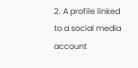2. A profile linked to a social media account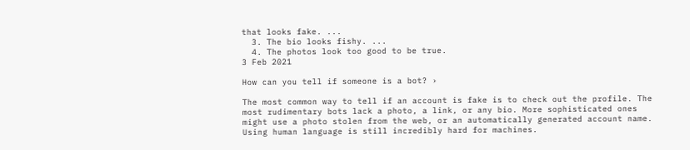that looks fake. ...
  3. The bio looks fishy. ...
  4. The photos look too good to be true.
3 Feb 2021

How can you tell if someone is a bot? ›

The most common way to tell if an account is fake is to check out the profile. The most rudimentary bots lack a photo, a link, or any bio. More sophisticated ones might use a photo stolen from the web, or an automatically generated account name. Using human language is still incredibly hard for machines.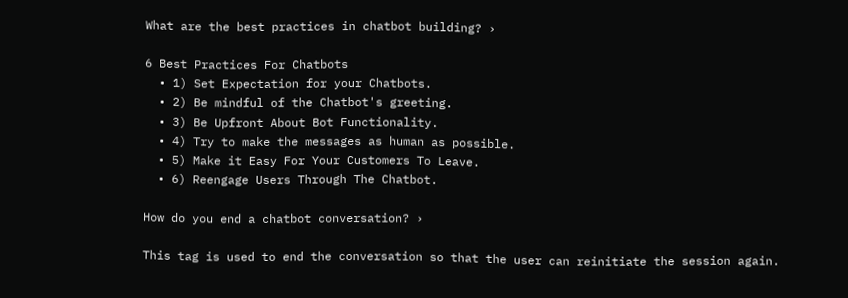What are the best practices in chatbot building? ›

6 Best Practices For Chatbots
  • 1) Set Expectation for your Chatbots.
  • 2) Be mindful of the Chatbot's greeting.
  • 3) Be Upfront About Bot Functionality.
  • 4) Try to make the messages as human as possible.
  • 5) Make it Easy For Your Customers To Leave.
  • 6) Reengage Users Through The Chatbot.

How do you end a chatbot conversation? ›

This tag is used to end the conversation so that the user can reinitiate the session again.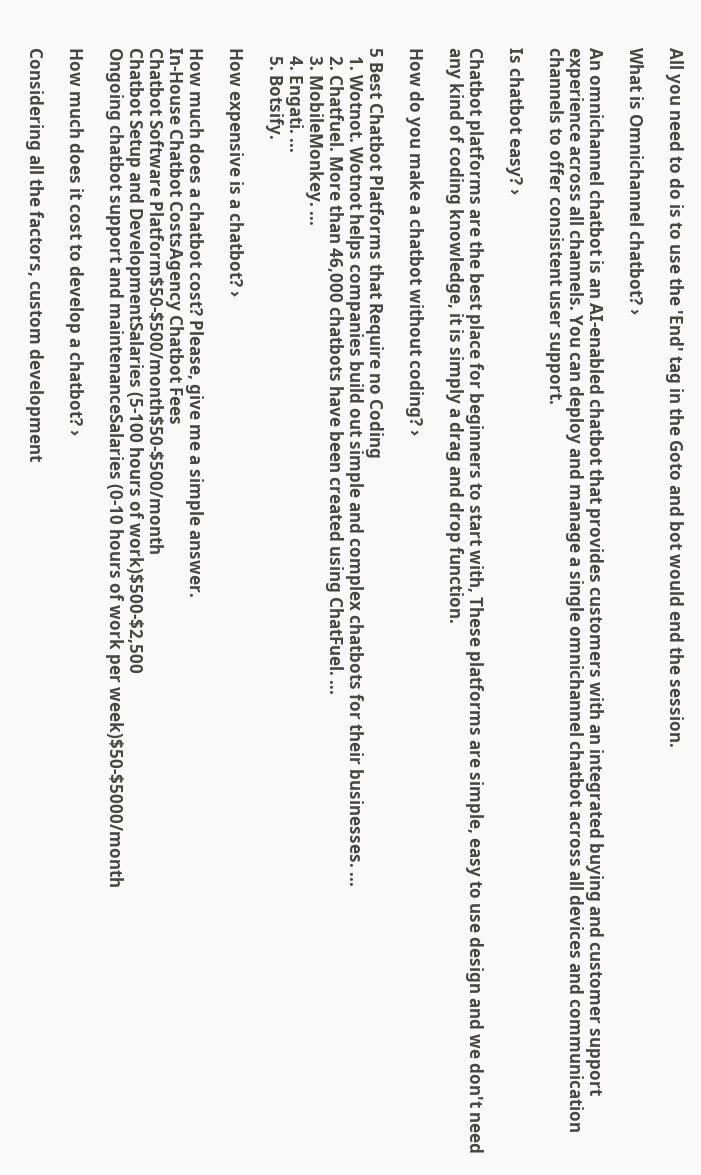All you need to do is to use the 'End' tag in the Goto and bot would end the session.

What is Omnichannel chatbot? ›

An omnichannel chatbot is an AI-enabled chatbot that provides customers with an integrated buying and customer support experience across all channels. You can deploy and manage a single omnichannel chatbot across all devices and communication channels to offer consistent user support.

Is chatbot easy? ›

Chatbot platforms are the best place for beginners to start with, These platforms are simple, easy to use design and we don't need any kind of coding knowledge, it is simply a drag and drop function.

How do you make a chatbot without coding? ›

5 Best Chatbot Platforms that Require no Coding
  1. Wotnot. Wotnot helps companies build out simple and complex chatbots for their businesses. ...
  2. Chatfuel. More than 46,000 chatbots have been created using ChatFuel. ...
  3. MobileMonkey. ...
  4. Engati. ...
  5. Botsify.

How expensive is a chatbot? ›

How much does a chatbot cost? Please, give me a simple answer.
In-House Chatbot CostsAgency Chatbot Fees
Chatbot Software Platform$50-$500/month$50-$500/month
Chatbot Setup and DevelopmentSalaries (5-100 hours of work)$500-$2,500
Ongoing chatbot support and maintenanceSalaries (0-10 hours of work per week)$50-$5000/month

How much does it cost to develop a chatbot? ›

Considering all the factors, custom development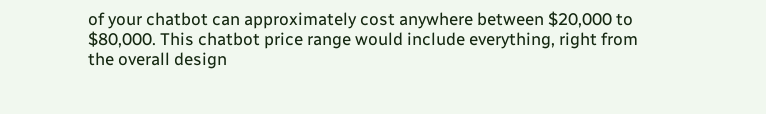of your chatbot can approximately cost anywhere between $20,000 to $80,000. This chatbot price range would include everything, right from the overall design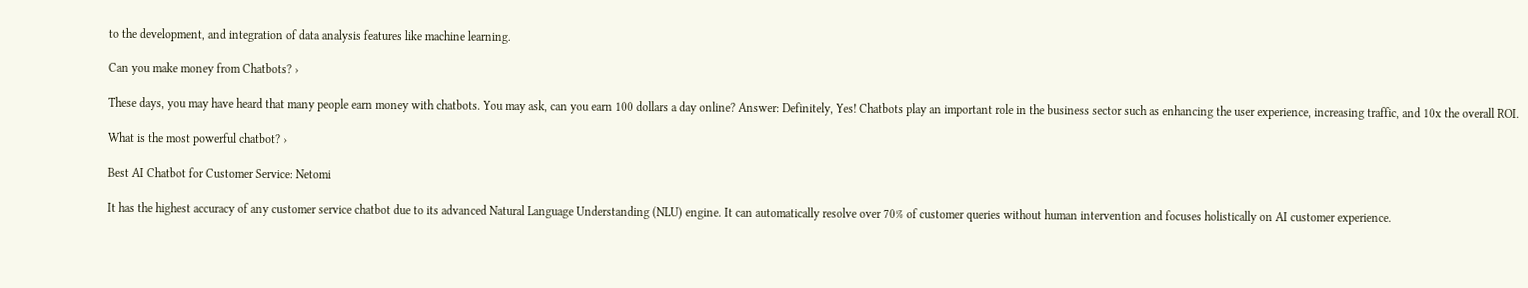to the development, and integration of data analysis features like machine learning.

Can you make money from Chatbots? ›

These days, you may have heard that many people earn money with chatbots. You may ask, can you earn 100 dollars a day online? Answer: Definitely, Yes! Chatbots play an important role in the business sector such as enhancing the user experience, increasing traffic, and 10x the overall ROI.

What is the most powerful chatbot? ›

Best AI Chatbot for Customer Service: Netomi

It has the highest accuracy of any customer service chatbot due to its advanced Natural Language Understanding (NLU) engine. It can automatically resolve over 70% of customer queries without human intervention and focuses holistically on AI customer experience.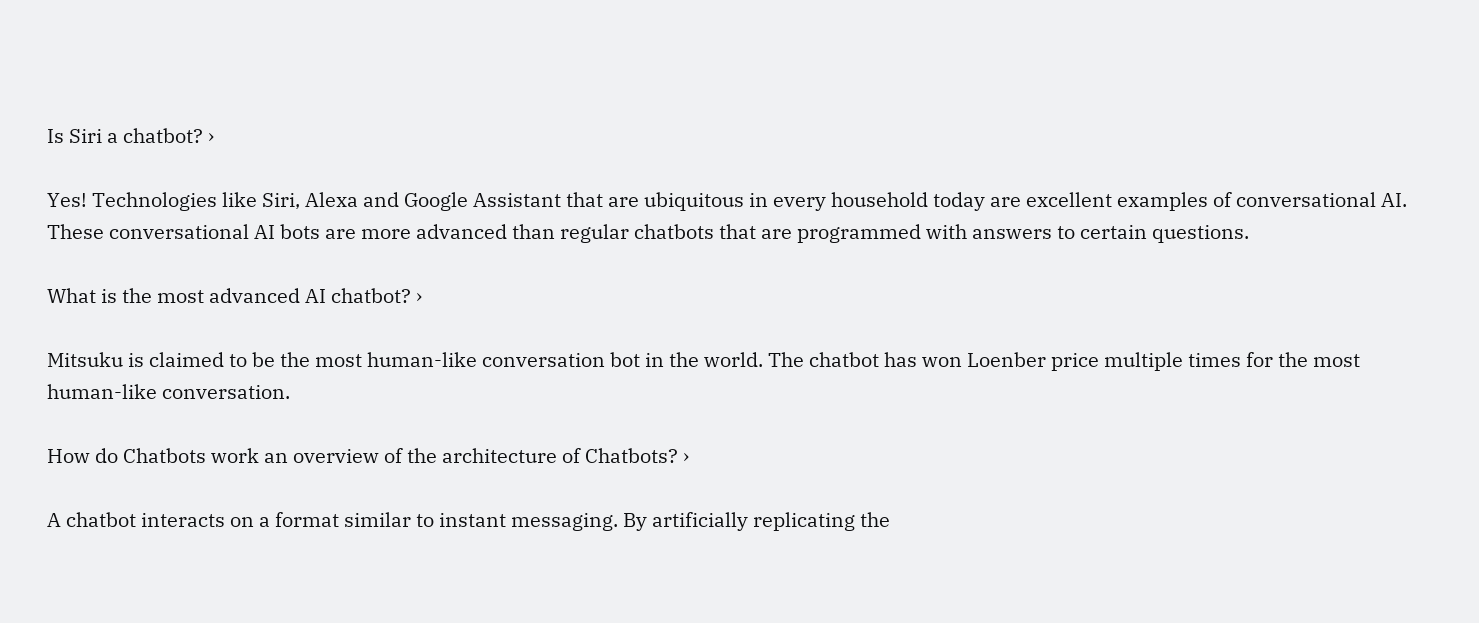Is Siri a chatbot? ›

Yes! Technologies like Siri, Alexa and Google Assistant that are ubiquitous in every household today are excellent examples of conversational AI. These conversational AI bots are more advanced than regular chatbots that are programmed with answers to certain questions.

What is the most advanced AI chatbot? ›

Mitsuku is claimed to be the most human-like conversation bot in the world. The chatbot has won Loenber price multiple times for the most human-like conversation.

How do Chatbots work an overview of the architecture of Chatbots? ›

A chatbot interacts on a format similar to instant messaging. By artificially replicating the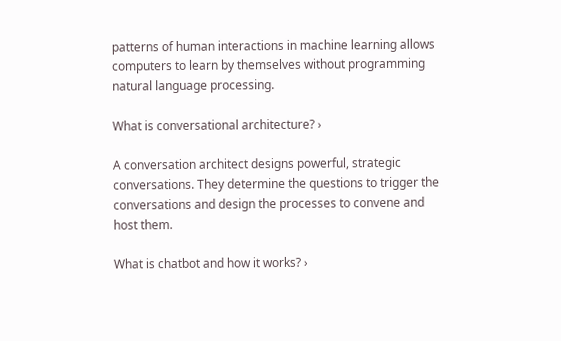patterns of human interactions in machine learning allows computers to learn by themselves without programming natural language processing.

What is conversational architecture? ›

A conversation architect designs powerful, strategic conversations. They determine the questions to trigger the conversations and design the processes to convene and host them.

What is chatbot and how it works? ›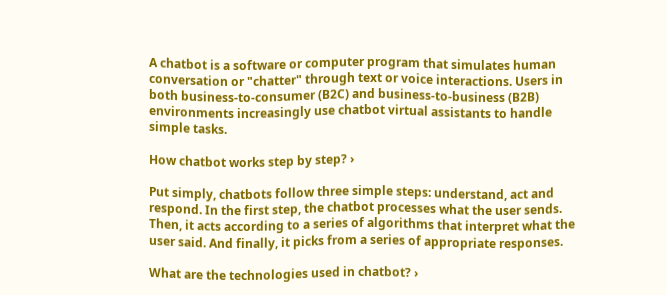A chatbot is a software or computer program that simulates human conversation or "chatter" through text or voice interactions. Users in both business-to-consumer (B2C) and business-to-business (B2B) environments increasingly use chatbot virtual assistants to handle simple tasks.

How chatbot works step by step? ›

Put simply, chatbots follow three simple steps: understand, act and respond. In the first step, the chatbot processes what the user sends. Then, it acts according to a series of algorithms that interpret what the user said. And finally, it picks from a series of appropriate responses.

What are the technologies used in chatbot? ›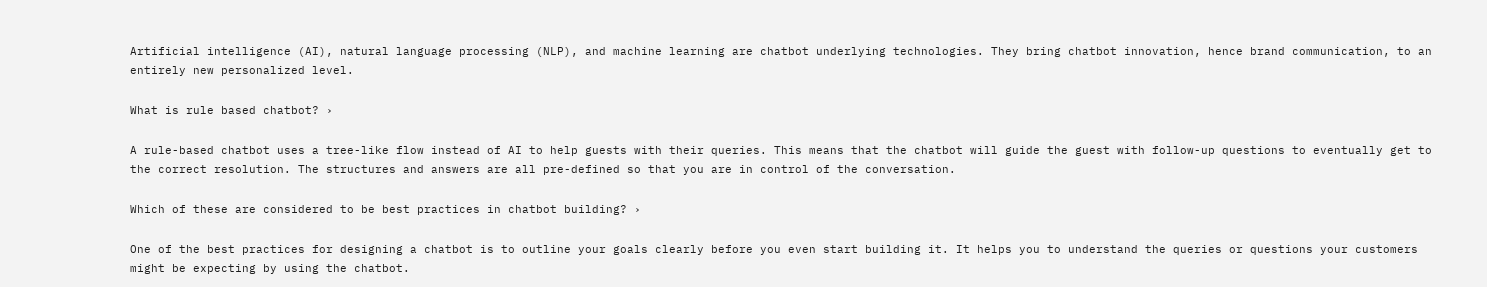Artificial intelligence (AI), natural language processing (NLP), and machine learning are chatbot underlying technologies. They bring chatbot innovation, hence brand communication, to an entirely new personalized level.

What is rule based chatbot? ›

A rule-based chatbot uses a tree-like flow instead of AI to help guests with their queries. This means that the chatbot will guide the guest with follow-up questions to eventually get to the correct resolution. The structures and answers are all pre-defined so that you are in control of the conversation.

Which of these are considered to be best practices in chatbot building? ›

One of the best practices for designing a chatbot is to outline your goals clearly before you even start building it. It helps you to understand the queries or questions your customers might be expecting by using the chatbot.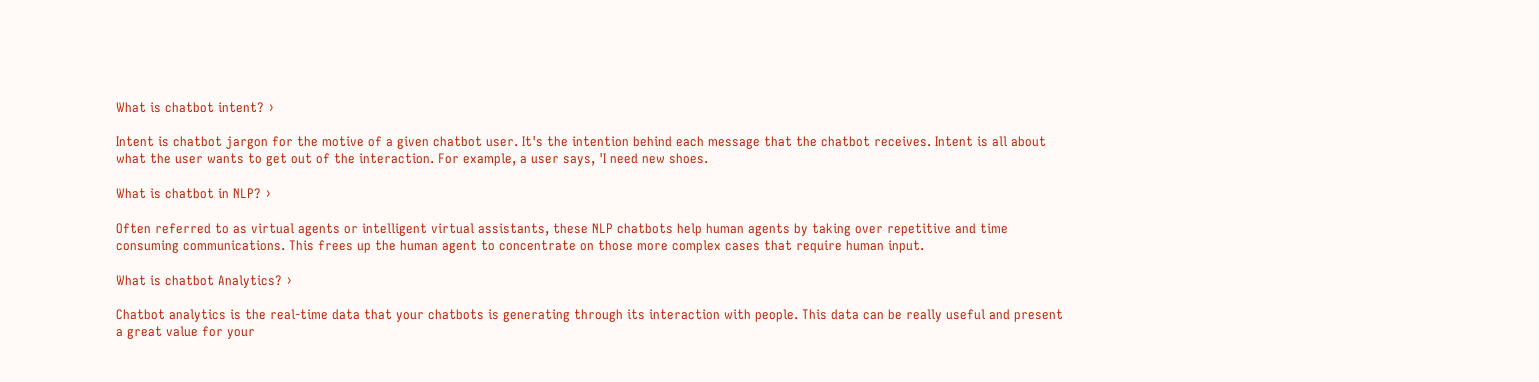What is chatbot intent? ›

Intent is chatbot jargon for the motive of a given chatbot user. It's the intention behind each message that the chatbot receives. Intent is all about what the user wants to get out of the interaction. For example, a user says, 'I need new shoes.

What is chatbot in NLP? ›

Often referred to as virtual agents or intelligent virtual assistants, these NLP chatbots help human agents by taking over repetitive and time consuming communications. This frees up the human agent to concentrate on those more complex cases that require human input.

What is chatbot Analytics? ›

Chatbot analytics is the real-time data that your chatbots is generating through its interaction with people. This data can be really useful and present a great value for your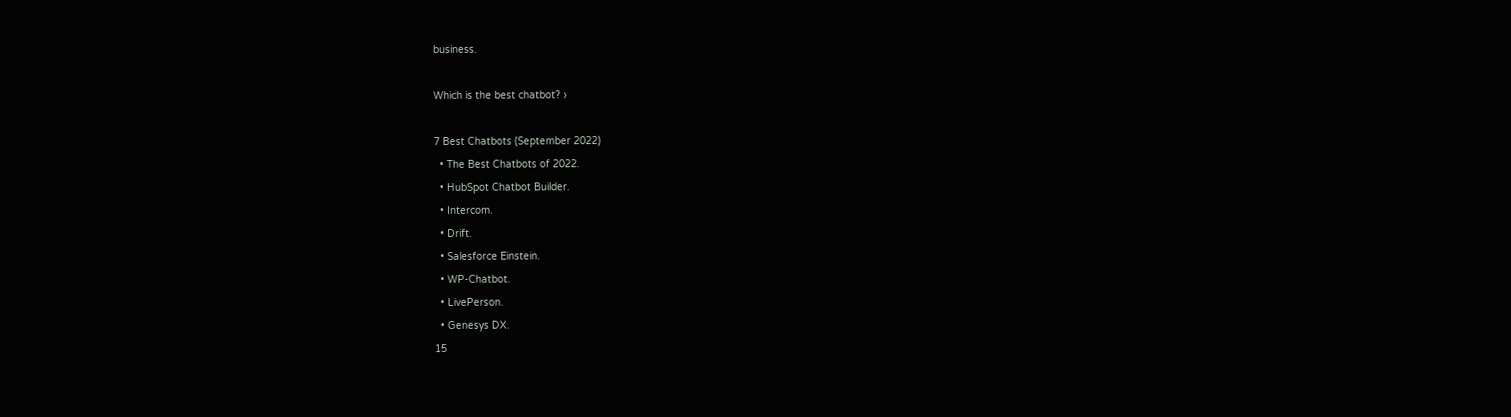business.

Which is the best chatbot? ›

7 Best Chatbots (September 2022)
  • The Best Chatbots of 2022.
  • HubSpot Chatbot Builder.
  • Intercom.
  • Drift.
  • Salesforce Einstein.
  • WP-Chatbot.
  • LivePerson.
  • Genesys DX.
15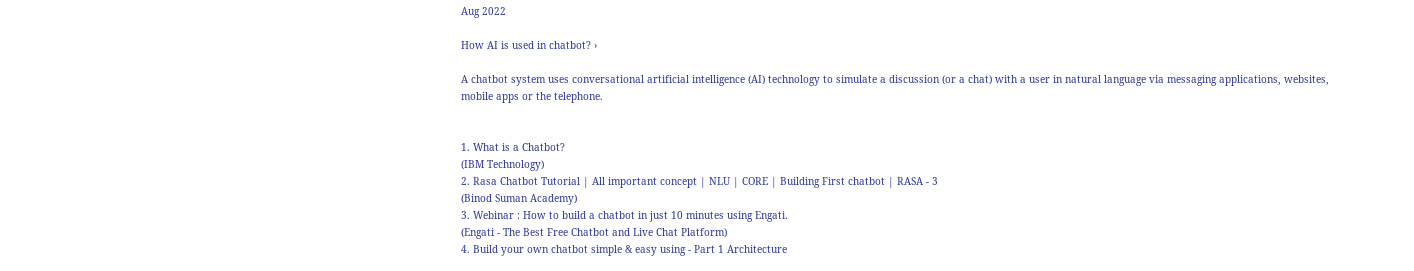Aug 2022

How AI is used in chatbot? ›

A chatbot system uses conversational artificial intelligence (AI) technology to simulate a discussion (or a chat) with a user in natural language via messaging applications, websites, mobile apps or the telephone.


1. What is a Chatbot?
(IBM Technology)
2. Rasa Chatbot Tutorial | All important concept | NLU | CORE | Building First chatbot | RASA - 3
(Binod Suman Academy)
3. Webinar : How to build a chatbot in just 10 minutes using Engati.
(Engati - The Best Free Chatbot and Live Chat Platform)
4. Build your own chatbot simple & easy using - Part 1 Architecture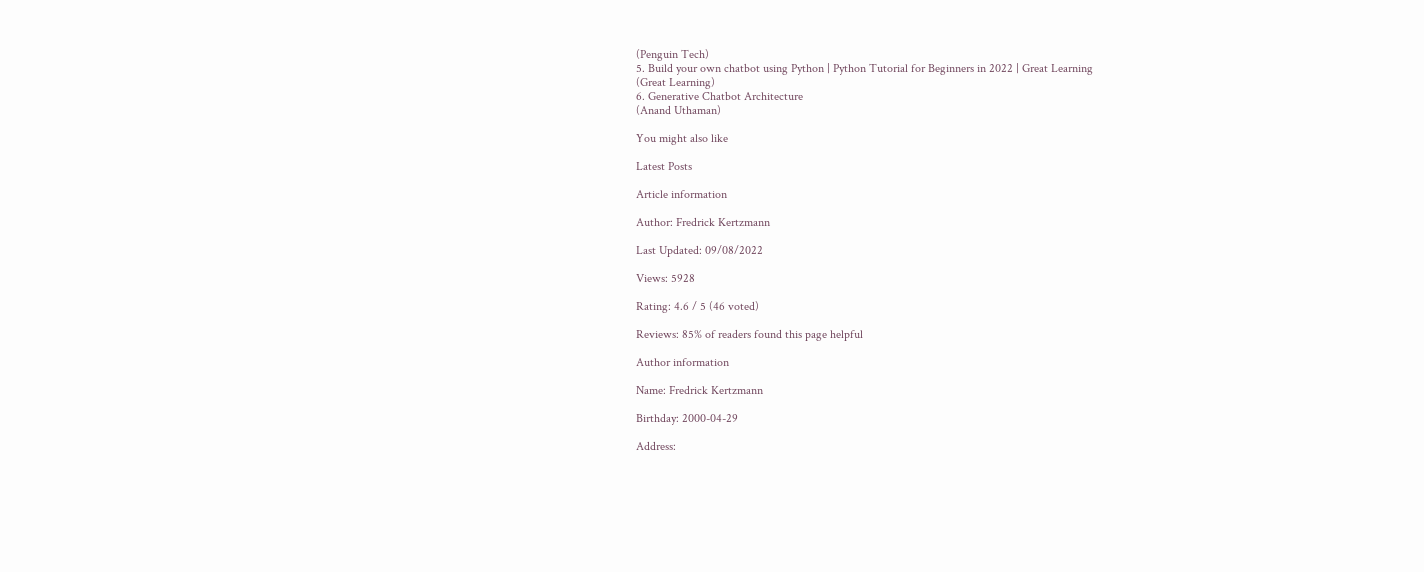(Penguin Tech)
5. Build your own chatbot using Python | Python Tutorial for Beginners in 2022 | Great Learning
(Great Learning)
6. Generative Chatbot Architecture
(Anand Uthaman)

You might also like

Latest Posts

Article information

Author: Fredrick Kertzmann

Last Updated: 09/08/2022

Views: 5928

Rating: 4.6 / 5 (46 voted)

Reviews: 85% of readers found this page helpful

Author information

Name: Fredrick Kertzmann

Birthday: 2000-04-29

Address: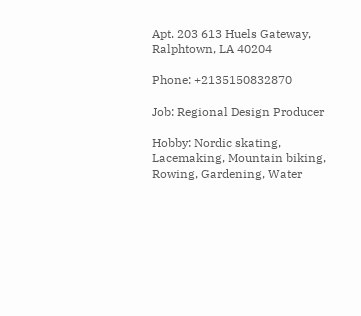Apt. 203 613 Huels Gateway, Ralphtown, LA 40204

Phone: +2135150832870

Job: Regional Design Producer

Hobby: Nordic skating, Lacemaking, Mountain biking, Rowing, Gardening, Water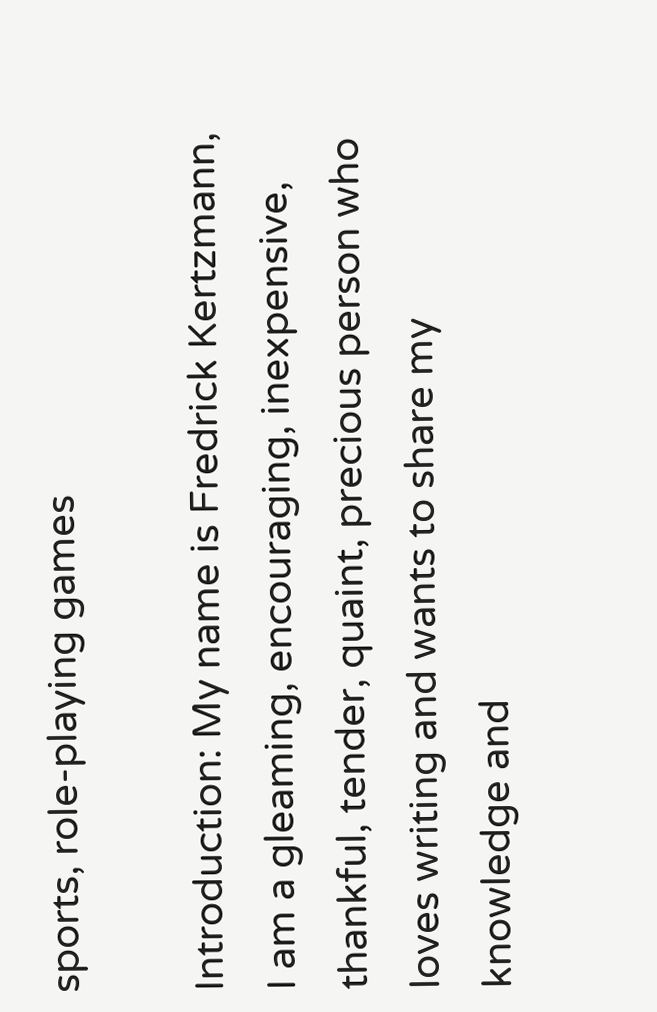sports, role-playing games

Introduction: My name is Fredrick Kertzmann, I am a gleaming, encouraging, inexpensive, thankful, tender, quaint, precious person who loves writing and wants to share my knowledge and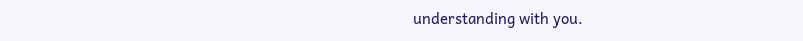understanding with you.